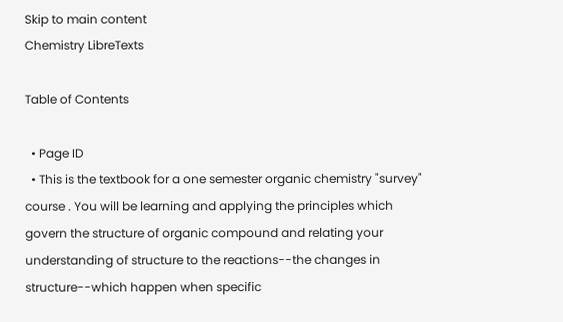Skip to main content
Chemistry LibreTexts

Table of Contents

  • Page ID
  • This is the textbook for a one semester organic chemistry "survey" course . You will be learning and applying the principles which govern the structure of organic compound and relating your understanding of structure to the reactions--the changes in structure--which happen when specific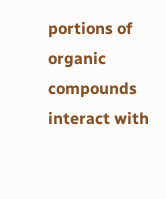portions of organic compounds interact with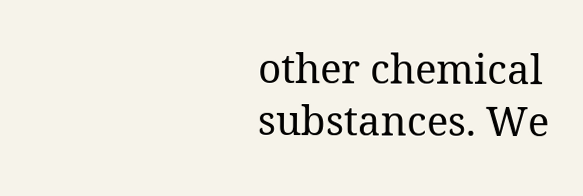other chemical substances. We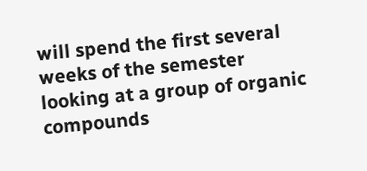will spend the first several weeks of the semester looking at a group of organic compounds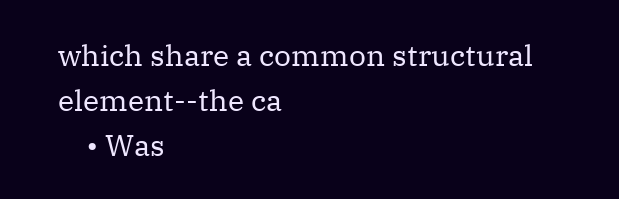which share a common structural element--the ca
    • Was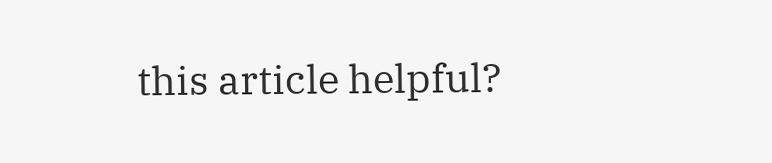this article helpful?